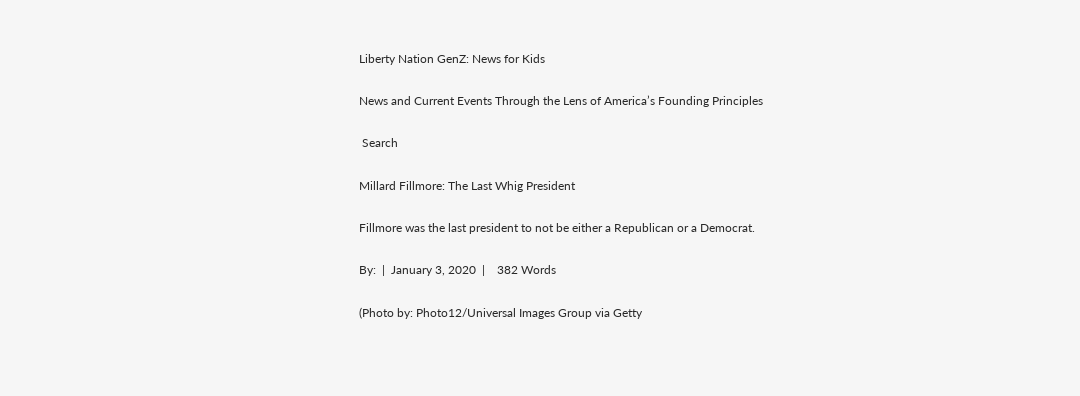Liberty Nation GenZ: News for Kids

News and Current Events Through the Lens of America’s Founding Principles

 Search

Millard Fillmore: The Last Whig President

Fillmore was the last president to not be either a Republican or a Democrat.

By:  |  January 3, 2020  |    382 Words

(Photo by: Photo12/Universal Images Group via Getty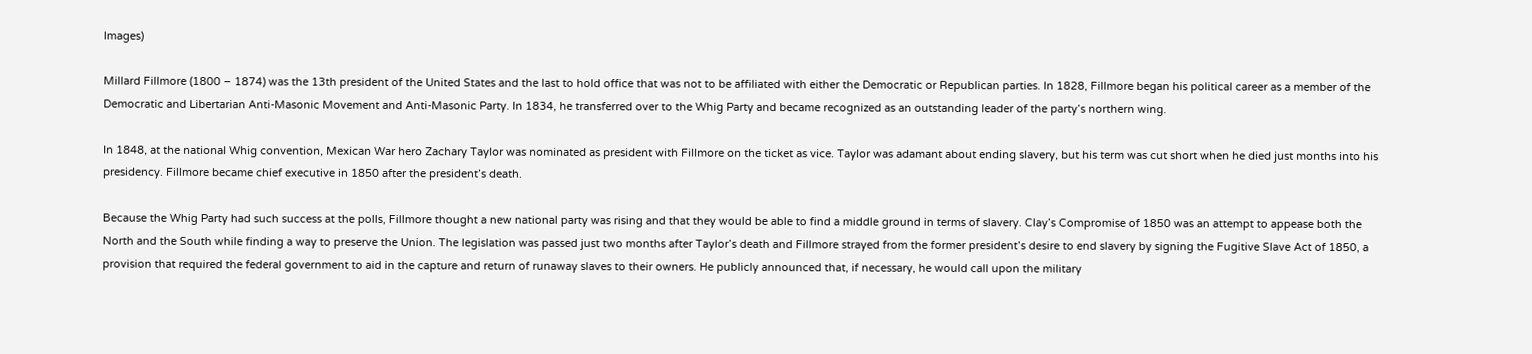Images)

Millard Fillmore (1800 – 1874) was the 13th president of the United States and the last to hold office that was not to be affiliated with either the Democratic or Republican parties. In 1828, Fillmore began his political career as a member of the Democratic and Libertarian Anti-Masonic Movement and Anti-Masonic Party. In 1834, he transferred over to the Whig Party and became recognized as an outstanding leader of the party’s northern wing.

In 1848, at the national Whig convention, Mexican War hero Zachary Taylor was nominated as president with Fillmore on the ticket as vice. Taylor was adamant about ending slavery, but his term was cut short when he died just months into his presidency. Fillmore became chief executive in 1850 after the president’s death.

Because the Whig Party had such success at the polls, Fillmore thought a new national party was rising and that they would be able to find a middle ground in terms of slavery. Clay’s Compromise of 1850 was an attempt to appease both the North and the South while finding a way to preserve the Union. The legislation was passed just two months after Taylor’s death and Fillmore strayed from the former president’s desire to end slavery by signing the Fugitive Slave Act of 1850, a provision that required the federal government to aid in the capture and return of runaway slaves to their owners. He publicly announced that, if necessary, he would call upon the military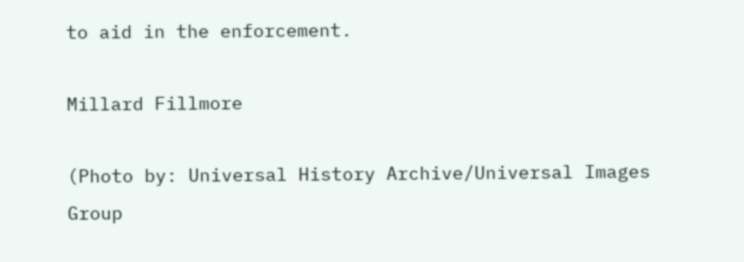to aid in the enforcement.

Millard Fillmore

(Photo by: Universal History Archive/Universal Images Group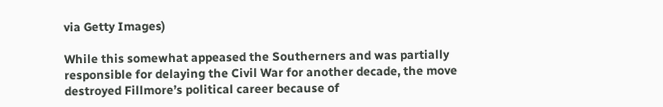via Getty Images)

While this somewhat appeased the Southerners and was partially responsible for delaying the Civil War for another decade, the move destroyed Fillmore’s political career because of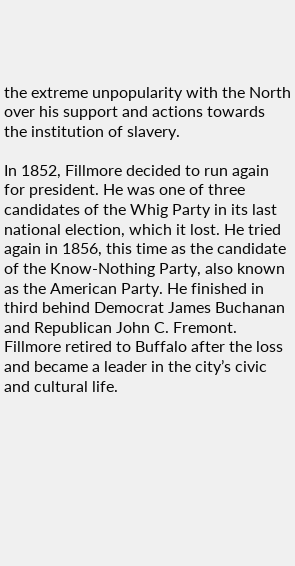the extreme unpopularity with the North over his support and actions towards the institution of slavery.

In 1852, Fillmore decided to run again for president. He was one of three candidates of the Whig Party in its last national election, which it lost. He tried again in 1856, this time as the candidate of the Know-Nothing Party, also known as the American Party. He finished in third behind Democrat James Buchanan and Republican John C. Fremont. Fillmore retired to Buffalo after the loss and became a leader in the city’s civic and cultural life.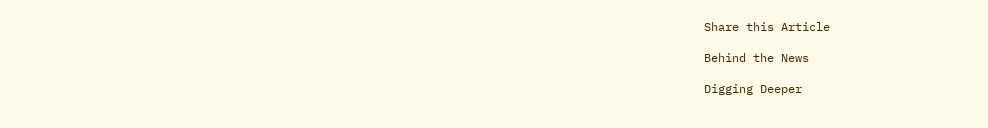Share this Article

Behind the News

Digging Deeper